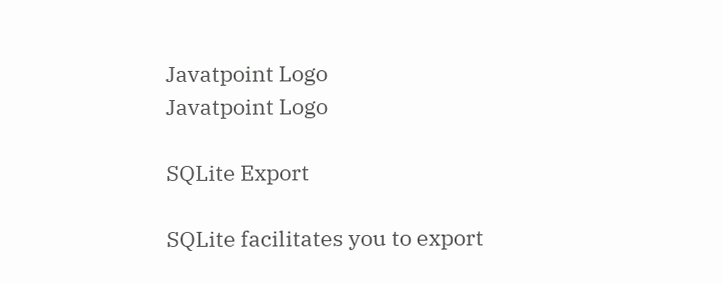Javatpoint Logo
Javatpoint Logo

SQLite Export

SQLite facilitates you to export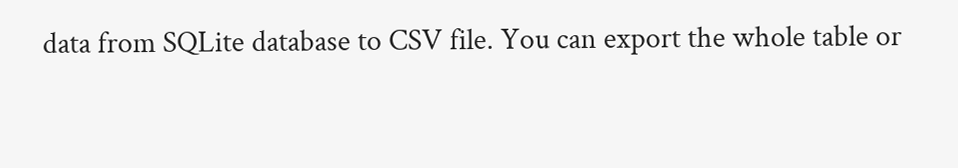data from SQLite database to CSV file. You can export the whole table or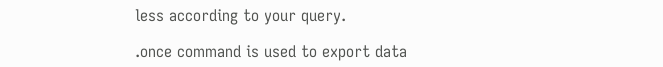less according to your query.

.once command is used to export data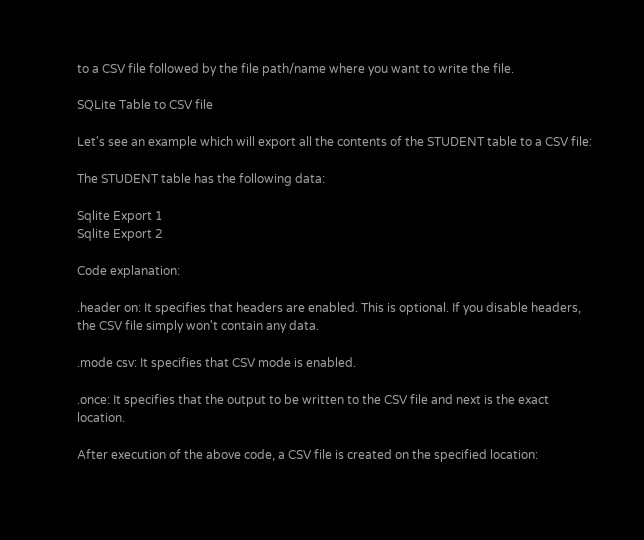to a CSV file followed by the file path/name where you want to write the file.

SQLite Table to CSV file

Let's see an example which will export all the contents of the STUDENT table to a CSV file:

The STUDENT table has the following data:

Sqlite Export 1
Sqlite Export 2

Code explanation:

.header on: It specifies that headers are enabled. This is optional. If you disable headers, the CSV file simply won't contain any data.

.mode csv: It specifies that CSV mode is enabled.

.once: It specifies that the output to be written to the CSV file and next is the exact location.

After execution of the above code, a CSV file is created on the specified location: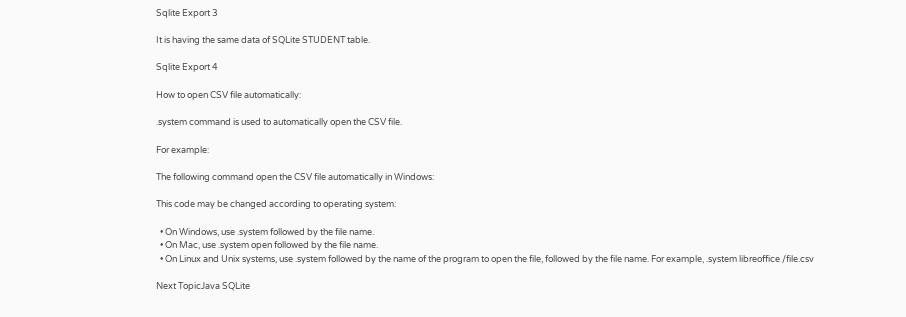Sqlite Export 3

It is having the same data of SQLite STUDENT table.

Sqlite Export 4

How to open CSV file automatically:

.system command is used to automatically open the CSV file.

For example:

The following command open the CSV file automatically in Windows:

This code may be changed according to operating system:

  • On Windows, use .system followed by the file name.
  • On Mac, use .system open followed by the file name.
  • On Linux and Unix systems, use .system followed by the name of the program to open the file, followed by the file name. For example, .system libreoffice /file.csv

Next TopicJava SQLite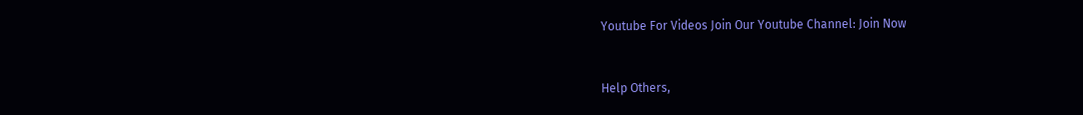Youtube For Videos Join Our Youtube Channel: Join Now


Help Others,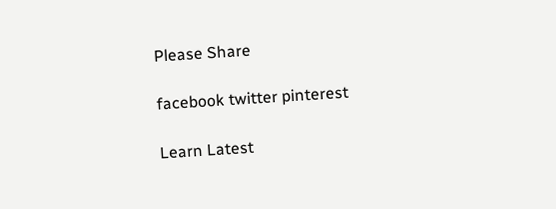Please Share

facebook twitter pinterest

Learn Latest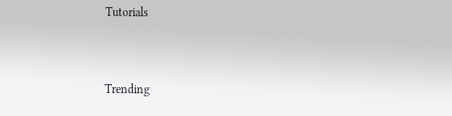Tutorials


Trending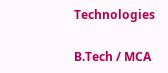Technologies

B.Tech / MCA